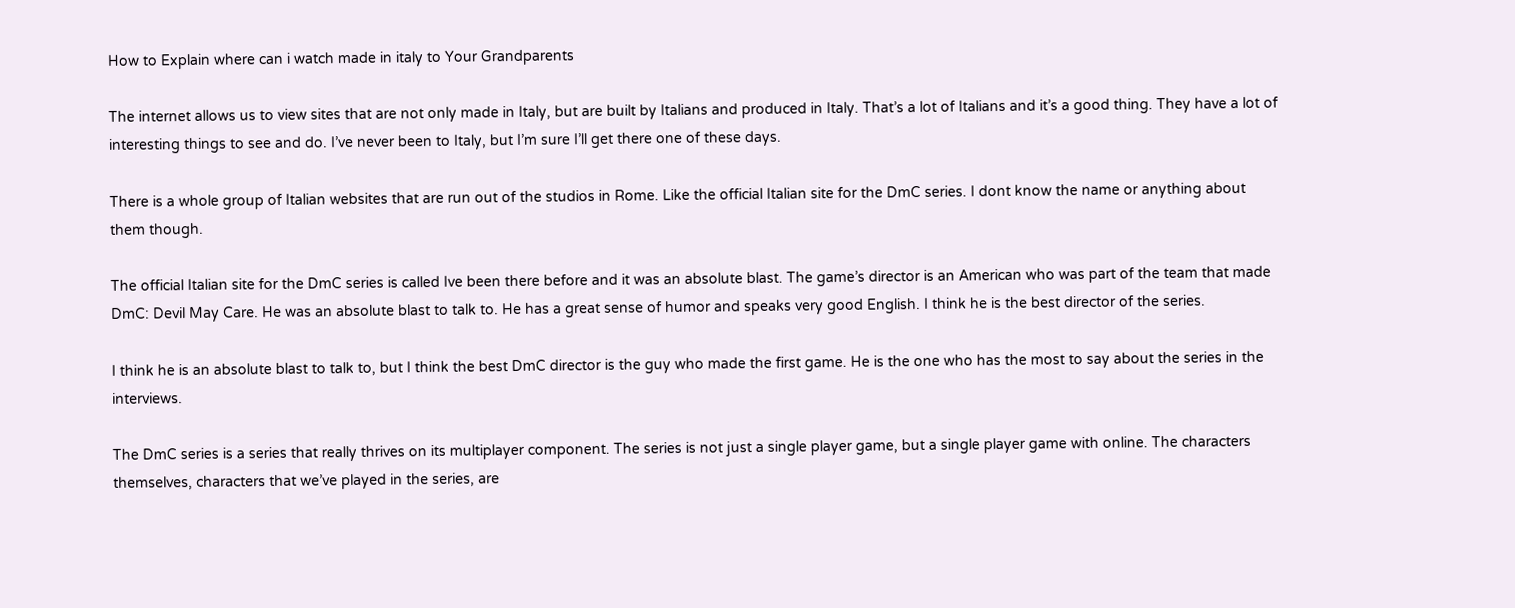How to Explain where can i watch made in italy to Your Grandparents

The internet allows us to view sites that are not only made in Italy, but are built by Italians and produced in Italy. That’s a lot of Italians and it’s a good thing. They have a lot of interesting things to see and do. I’ve never been to Italy, but I’m sure I’ll get there one of these days.

There is a whole group of Italian websites that are run out of the studios in Rome. Like the official Italian site for the DmC series. I dont know the name or anything about them though.

The official Italian site for the DmC series is called Ive been there before and it was an absolute blast. The game’s director is an American who was part of the team that made DmC: Devil May Care. He was an absolute blast to talk to. He has a great sense of humor and speaks very good English. I think he is the best director of the series.

I think he is an absolute blast to talk to, but I think the best DmC director is the guy who made the first game. He is the one who has the most to say about the series in the interviews.

The DmC series is a series that really thrives on its multiplayer component. The series is not just a single player game, but a single player game with online. The characters themselves, characters that we’ve played in the series, are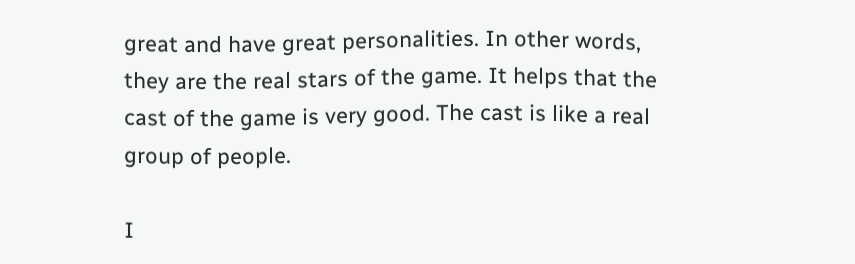great and have great personalities. In other words, they are the real stars of the game. It helps that the cast of the game is very good. The cast is like a real group of people.

I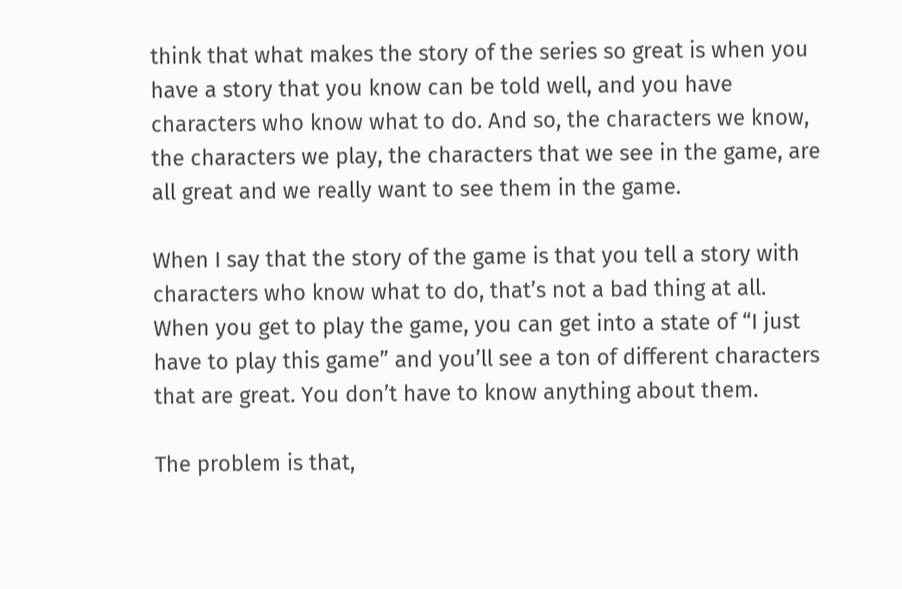think that what makes the story of the series so great is when you have a story that you know can be told well, and you have characters who know what to do. And so, the characters we know, the characters we play, the characters that we see in the game, are all great and we really want to see them in the game.

When I say that the story of the game is that you tell a story with characters who know what to do, that’s not a bad thing at all. When you get to play the game, you can get into a state of “I just have to play this game” and you’ll see a ton of different characters that are great. You don’t have to know anything about them.

The problem is that,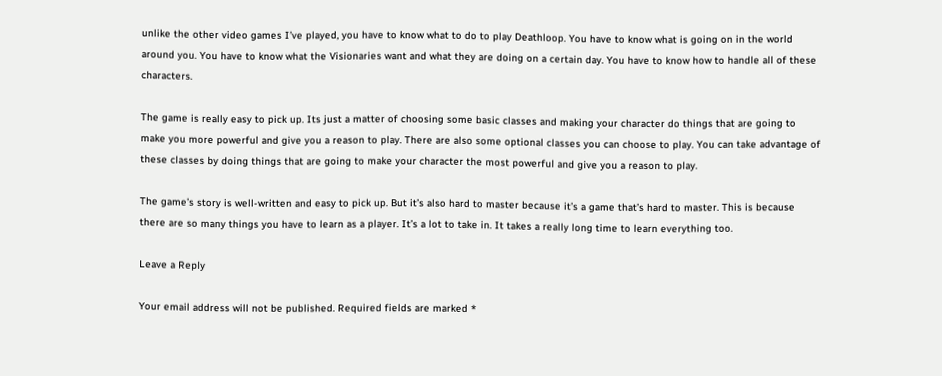unlike the other video games I’ve played, you have to know what to do to play Deathloop. You have to know what is going on in the world around you. You have to know what the Visionaries want and what they are doing on a certain day. You have to know how to handle all of these characters.

The game is really easy to pick up. Its just a matter of choosing some basic classes and making your character do things that are going to make you more powerful and give you a reason to play. There are also some optional classes you can choose to play. You can take advantage of these classes by doing things that are going to make your character the most powerful and give you a reason to play.

The game’s story is well-written and easy to pick up. But it’s also hard to master because it’s a game that’s hard to master. This is because there are so many things you have to learn as a player. It’s a lot to take in. It takes a really long time to learn everything too.

Leave a Reply

Your email address will not be published. Required fields are marked *